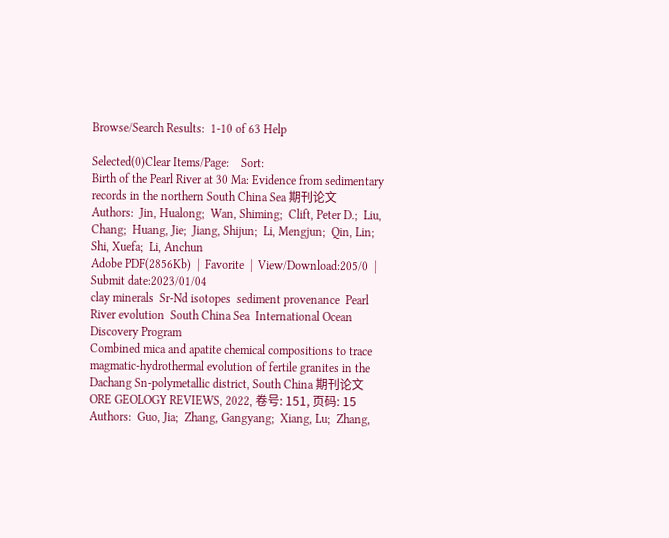Browse/Search Results:  1-10 of 63 Help

Selected(0)Clear Items/Page:    Sort:
Birth of the Pearl River at 30 Ma: Evidence from sedimentary records in the northern South China Sea 期刊论文
Authors:  Jin, Hualong;  Wan, Shiming;  Clift, Peter D.;  Liu, Chang;  Huang, Jie;  Jiang, Shijun;  Li, Mengjun;  Qin, Lin;  Shi, Xuefa;  Li, Anchun
Adobe PDF(2856Kb)  |  Favorite  |  View/Download:205/0  |  Submit date:2023/01/04
clay minerals  Sr-Nd isotopes  sediment provenance  Pearl River evolution  South China Sea  International Ocean Discovery Program
Combined mica and apatite chemical compositions to trace magmatic-hydrothermal evolution of fertile granites in the Dachang Sn-polymetallic district, South China 期刊论文
ORE GEOLOGY REVIEWS, 2022, 卷号: 151, 页码: 15
Authors:  Guo, Jia;  Zhang, Gangyang;  Xiang, Lu;  Zhang,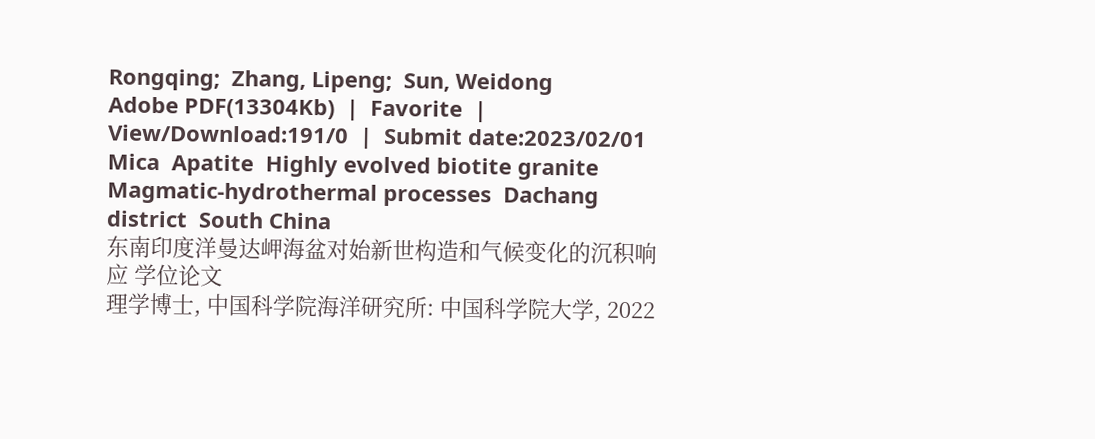Rongqing;  Zhang, Lipeng;  Sun, Weidong
Adobe PDF(13304Kb)  |  Favorite  |  View/Download:191/0  |  Submit date:2023/02/01
Mica  Apatite  Highly evolved biotite granite  Magmatic-hydrothermal processes  Dachang district  South China
东南印度洋曼达岬海盆对始新世构造和气候变化的沉积响应 学位论文
理学博士, 中国科学院海洋研究所: 中国科学院大学, 2022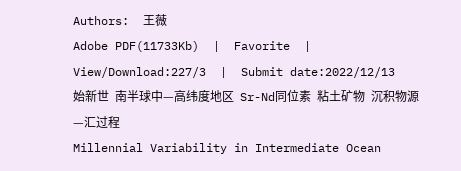Authors:  王薇
Adobe PDF(11733Kb)  |  Favorite  |  View/Download:227/3  |  Submit date:2022/12/13
始新世  南半球中—高纬度地区  Sr-Nd同位素  粘土矿物  沉积物源—汇过程
Millennial Variability in Intermediate Ocean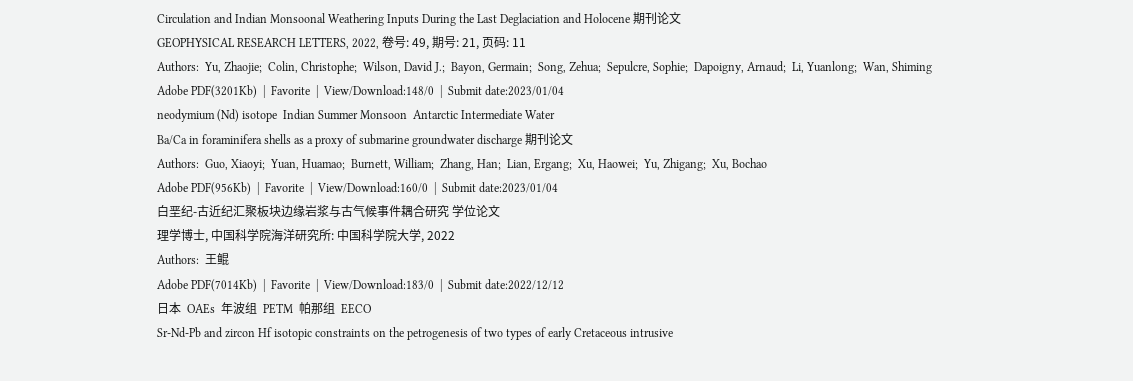Circulation and Indian Monsoonal Weathering Inputs During the Last Deglaciation and Holocene 期刊论文
GEOPHYSICAL RESEARCH LETTERS, 2022, 卷号: 49, 期号: 21, 页码: 11
Authors:  Yu, Zhaojie;  Colin, Christophe;  Wilson, David J.;  Bayon, Germain;  Song, Zehua;  Sepulcre, Sophie;  Dapoigny, Arnaud;  Li, Yuanlong;  Wan, Shiming
Adobe PDF(3201Kb)  |  Favorite  |  View/Download:148/0  |  Submit date:2023/01/04
neodymium (Nd) isotope  Indian Summer Monsoon  Antarctic Intermediate Water
Ba/Ca in foraminifera shells as a proxy of submarine groundwater discharge 期刊论文
Authors:  Guo, Xiaoyi;  Yuan, Huamao;  Burnett, William;  Zhang, Han;  Lian, Ergang;  Xu, Haowei;  Yu, Zhigang;  Xu, Bochao
Adobe PDF(956Kb)  |  Favorite  |  View/Download:160/0  |  Submit date:2023/01/04
白垩纪-古近纪汇聚板块边缘岩浆与古气候事件耦合研究 学位论文
理学博士, 中国科学院海洋研究所: 中国科学院大学, 2022
Authors:  王鲲
Adobe PDF(7014Kb)  |  Favorite  |  View/Download:183/0  |  Submit date:2022/12/12
日本  OAEs  年波组  PETM  帕那组  EECO
Sr-Nd-Pb and zircon Hf isotopic constraints on the petrogenesis of two types of early Cretaceous intrusive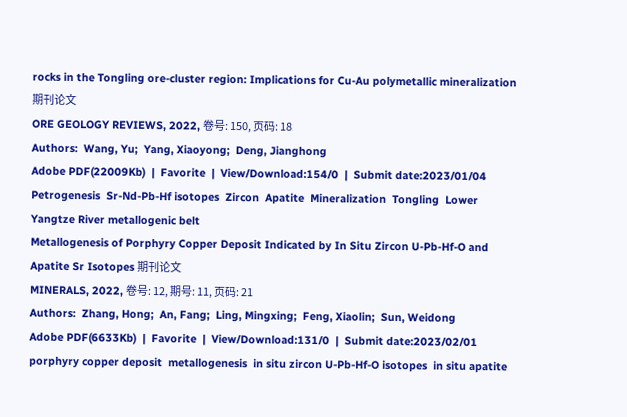rocks in the Tongling ore-cluster region: Implications for Cu-Au polymetallic mineralization 期刊论文
ORE GEOLOGY REVIEWS, 2022, 卷号: 150, 页码: 18
Authors:  Wang, Yu;  Yang, Xiaoyong;  Deng, Jianghong
Adobe PDF(22009Kb)  |  Favorite  |  View/Download:154/0  |  Submit date:2023/01/04
Petrogenesis  Sr-Nd-Pb-Hf isotopes  Zircon  Apatite  Mineralization  Tongling  Lower Yangtze River metallogenic belt
Metallogenesis of Porphyry Copper Deposit Indicated by In Situ Zircon U-Pb-Hf-O and Apatite Sr Isotopes 期刊论文
MINERALS, 2022, 卷号: 12, 期号: 11, 页码: 21
Authors:  Zhang, Hong;  An, Fang;  Ling, Mingxing;  Feng, Xiaolin;  Sun, Weidong
Adobe PDF(6633Kb)  |  Favorite  |  View/Download:131/0  |  Submit date:2023/02/01
porphyry copper deposit  metallogenesis  in situ zircon U-Pb-Hf-O isotopes  in situ apatite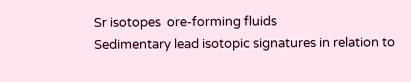Sr isotopes  ore-forming fluids
Sedimentary lead isotopic signatures in relation to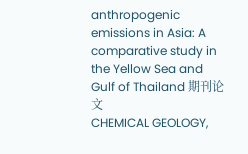anthropogenic emissions in Asia: A comparative study in the Yellow Sea and Gulf of Thailand 期刊论文
CHEMICAL GEOLOGY,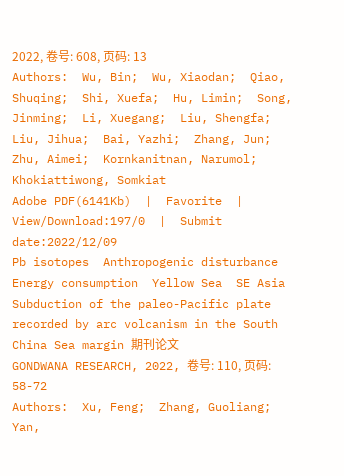2022, 卷号: 608, 页码: 13
Authors:  Wu, Bin;  Wu, Xiaodan;  Qiao, Shuqing;  Shi, Xuefa;  Hu, Limin;  Song, Jinming;  Li, Xuegang;  Liu, Shengfa;  Liu, Jihua;  Bai, Yazhi;  Zhang, Jun;  Zhu, Aimei;  Kornkanitnan, Narumol;  Khokiattiwong, Somkiat
Adobe PDF(6141Kb)  |  Favorite  |  View/Download:197/0  |  Submit date:2022/12/09
Pb isotopes  Anthropogenic disturbance  Energy consumption  Yellow Sea  SE Asia
Subduction of the paleo-Pacific plate recorded by arc volcanism in the South China Sea margin 期刊论文
GONDWANA RESEARCH, 2022, 卷号: 110, 页码: 58-72
Authors:  Xu, Feng;  Zhang, Guoliang;  Yan,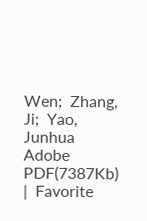Wen;  Zhang, Ji;  Yao, Junhua
Adobe PDF(7387Kb)  |  Favorite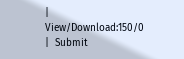|  View/Download:150/0  |  Submit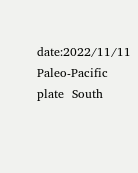date:2022/11/11
Paleo-Pacific plate  South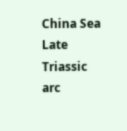China Sea  Late Triassic arc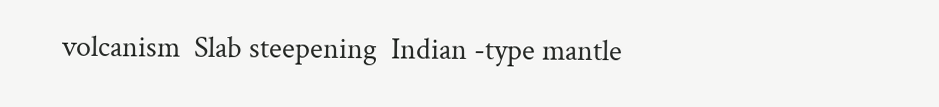volcanism  Slab steepening  Indian -type mantle